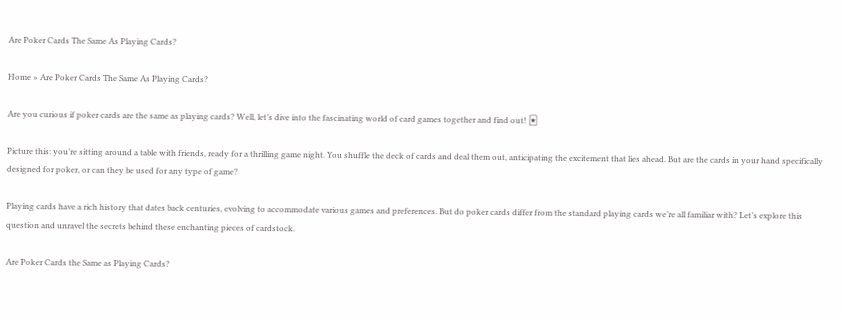Are Poker Cards The Same As Playing Cards?

Home » Are Poker Cards The Same As Playing Cards?

Are you curious if poker cards are the same as playing cards? Well, let’s dive into the fascinating world of card games together and find out! 🃏

Picture this: you’re sitting around a table with friends, ready for a thrilling game night. You shuffle the deck of cards and deal them out, anticipating the excitement that lies ahead. But are the cards in your hand specifically designed for poker, or can they be used for any type of game?

Playing cards have a rich history that dates back centuries, evolving to accommodate various games and preferences. But do poker cards differ from the standard playing cards we’re all familiar with? Let’s explore this question and unravel the secrets behind these enchanting pieces of cardstock.

Are Poker Cards the Same as Playing Cards?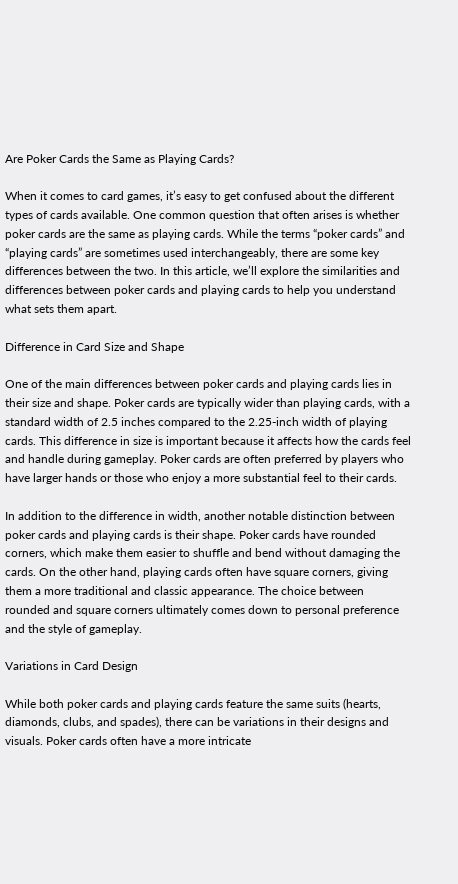Are Poker Cards the Same as Playing Cards?

When it comes to card games, it’s easy to get confused about the different types of cards available. One common question that often arises is whether poker cards are the same as playing cards. While the terms “poker cards” and “playing cards” are sometimes used interchangeably, there are some key differences between the two. In this article, we’ll explore the similarities and differences between poker cards and playing cards to help you understand what sets them apart.

Difference in Card Size and Shape

One of the main differences between poker cards and playing cards lies in their size and shape. Poker cards are typically wider than playing cards, with a standard width of 2.5 inches compared to the 2.25-inch width of playing cards. This difference in size is important because it affects how the cards feel and handle during gameplay. Poker cards are often preferred by players who have larger hands or those who enjoy a more substantial feel to their cards.

In addition to the difference in width, another notable distinction between poker cards and playing cards is their shape. Poker cards have rounded corners, which make them easier to shuffle and bend without damaging the cards. On the other hand, playing cards often have square corners, giving them a more traditional and classic appearance. The choice between rounded and square corners ultimately comes down to personal preference and the style of gameplay.

Variations in Card Design

While both poker cards and playing cards feature the same suits (hearts, diamonds, clubs, and spades), there can be variations in their designs and visuals. Poker cards often have a more intricate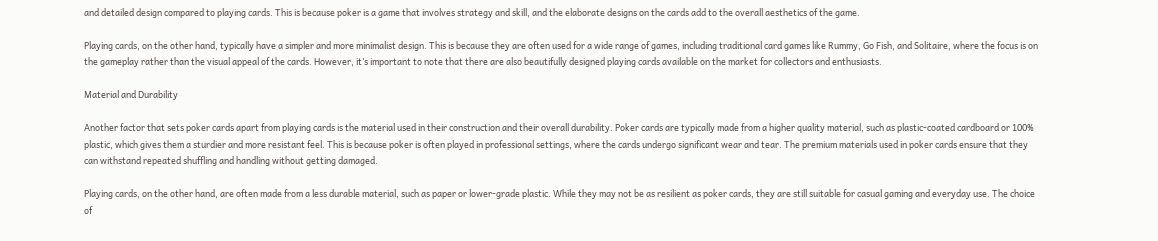and detailed design compared to playing cards. This is because poker is a game that involves strategy and skill, and the elaborate designs on the cards add to the overall aesthetics of the game.

Playing cards, on the other hand, typically have a simpler and more minimalist design. This is because they are often used for a wide range of games, including traditional card games like Rummy, Go Fish, and Solitaire, where the focus is on the gameplay rather than the visual appeal of the cards. However, it’s important to note that there are also beautifully designed playing cards available on the market for collectors and enthusiasts.

Material and Durability

Another factor that sets poker cards apart from playing cards is the material used in their construction and their overall durability. Poker cards are typically made from a higher quality material, such as plastic-coated cardboard or 100% plastic, which gives them a sturdier and more resistant feel. This is because poker is often played in professional settings, where the cards undergo significant wear and tear. The premium materials used in poker cards ensure that they can withstand repeated shuffling and handling without getting damaged.

Playing cards, on the other hand, are often made from a less durable material, such as paper or lower-grade plastic. While they may not be as resilient as poker cards, they are still suitable for casual gaming and everyday use. The choice of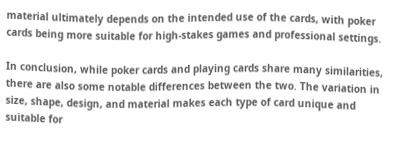material ultimately depends on the intended use of the cards, with poker cards being more suitable for high-stakes games and professional settings.

In conclusion, while poker cards and playing cards share many similarities, there are also some notable differences between the two. The variation in size, shape, design, and material makes each type of card unique and suitable for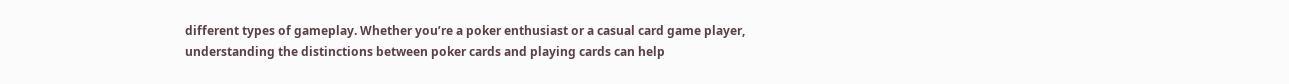different types of gameplay. Whether you’re a poker enthusiast or a casual card game player, understanding the distinctions between poker cards and playing cards can help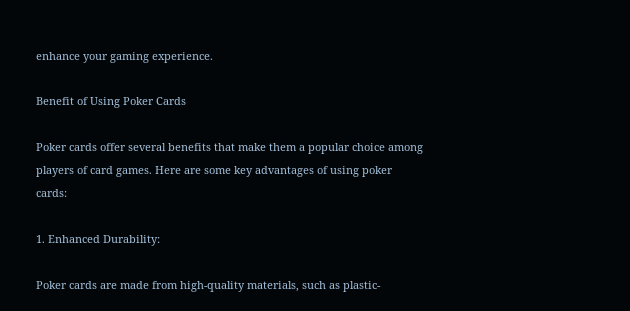enhance your gaming experience.

Benefit of Using Poker Cards

Poker cards offer several benefits that make them a popular choice among players of card games. Here are some key advantages of using poker cards:

1. Enhanced Durability:

Poker cards are made from high-quality materials, such as plastic-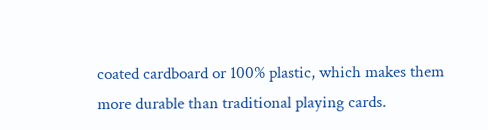coated cardboard or 100% plastic, which makes them more durable than traditional playing cards.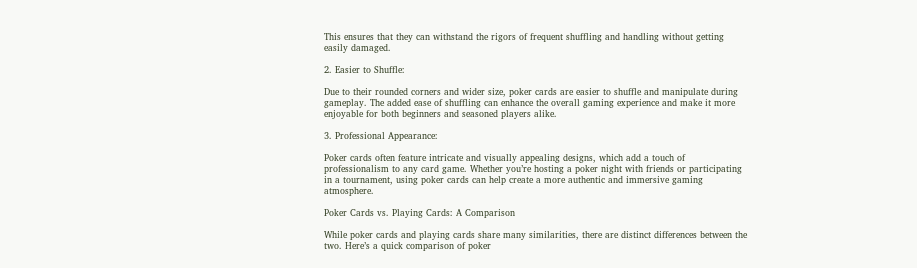This ensures that they can withstand the rigors of frequent shuffling and handling without getting easily damaged.

2. Easier to Shuffle:

Due to their rounded corners and wider size, poker cards are easier to shuffle and manipulate during gameplay. The added ease of shuffling can enhance the overall gaming experience and make it more enjoyable for both beginners and seasoned players alike.

3. Professional Appearance:

Poker cards often feature intricate and visually appealing designs, which add a touch of professionalism to any card game. Whether you’re hosting a poker night with friends or participating in a tournament, using poker cards can help create a more authentic and immersive gaming atmosphere.

Poker Cards vs. Playing Cards: A Comparison

While poker cards and playing cards share many similarities, there are distinct differences between the two. Here’s a quick comparison of poker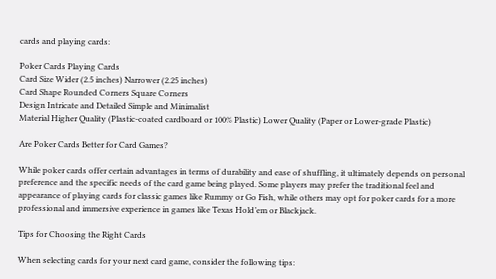cards and playing cards:

Poker Cards Playing Cards
Card Size Wider (2.5 inches) Narrower (2.25 inches)
Card Shape Rounded Corners Square Corners
Design Intricate and Detailed Simple and Minimalist
Material Higher Quality (Plastic-coated cardboard or 100% Plastic) Lower Quality (Paper or Lower-grade Plastic)

Are Poker Cards Better for Card Games?

While poker cards offer certain advantages in terms of durability and ease of shuffling, it ultimately depends on personal preference and the specific needs of the card game being played. Some players may prefer the traditional feel and appearance of playing cards for classic games like Rummy or Go Fish, while others may opt for poker cards for a more professional and immersive experience in games like Texas Hold’em or Blackjack.

Tips for Choosing the Right Cards

When selecting cards for your next card game, consider the following tips: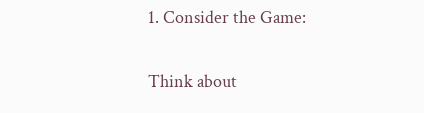1. Consider the Game:

Think about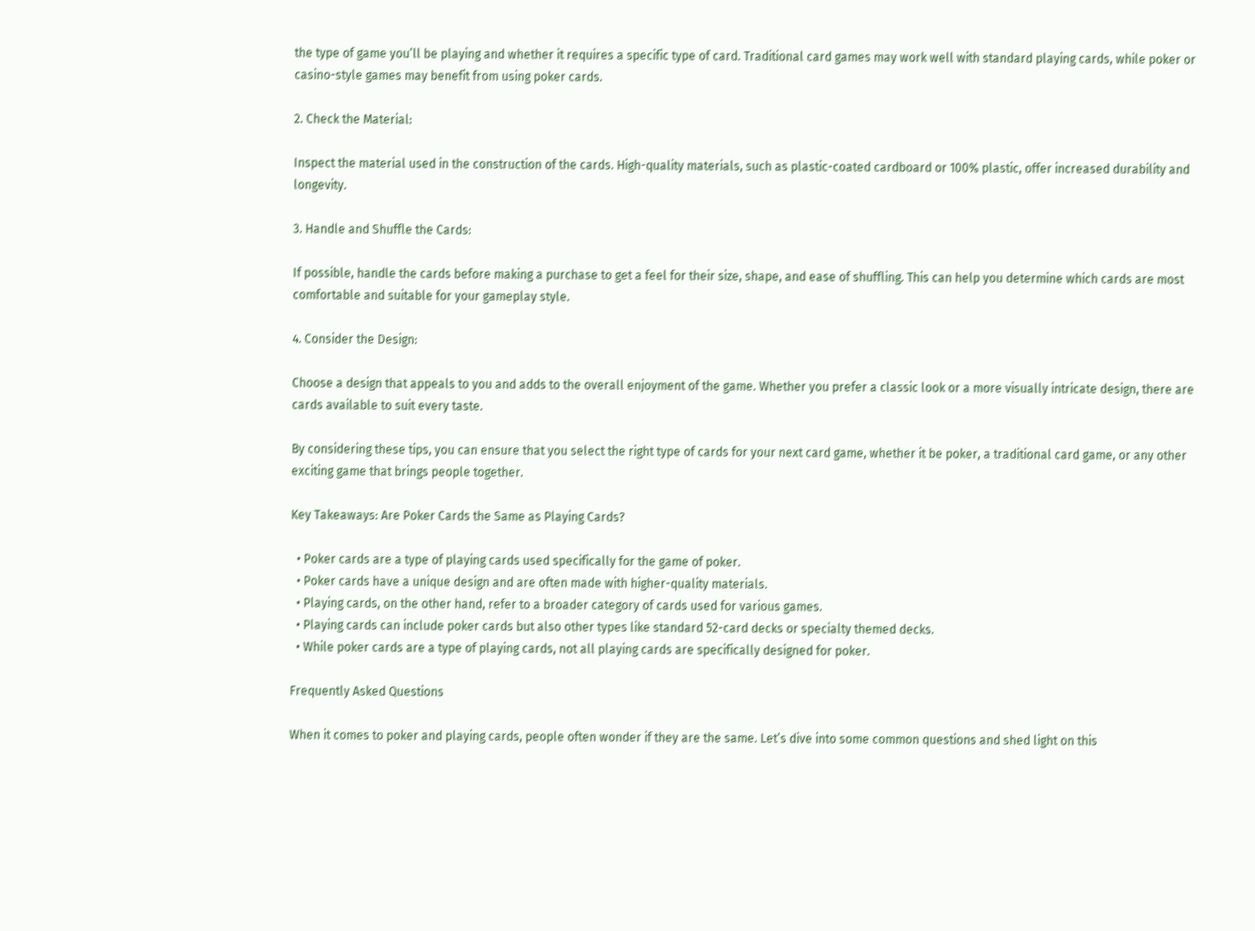the type of game you’ll be playing and whether it requires a specific type of card. Traditional card games may work well with standard playing cards, while poker or casino-style games may benefit from using poker cards.

2. Check the Material:

Inspect the material used in the construction of the cards. High-quality materials, such as plastic-coated cardboard or 100% plastic, offer increased durability and longevity.

3. Handle and Shuffle the Cards:

If possible, handle the cards before making a purchase to get a feel for their size, shape, and ease of shuffling. This can help you determine which cards are most comfortable and suitable for your gameplay style.

4. Consider the Design:

Choose a design that appeals to you and adds to the overall enjoyment of the game. Whether you prefer a classic look or a more visually intricate design, there are cards available to suit every taste.

By considering these tips, you can ensure that you select the right type of cards for your next card game, whether it be poker, a traditional card game, or any other exciting game that brings people together.

Key Takeaways: Are Poker Cards the Same as Playing Cards?

  • Poker cards are a type of playing cards used specifically for the game of poker.
  • Poker cards have a unique design and are often made with higher-quality materials.
  • Playing cards, on the other hand, refer to a broader category of cards used for various games.
  • Playing cards can include poker cards but also other types like standard 52-card decks or specialty themed decks.
  • While poker cards are a type of playing cards, not all playing cards are specifically designed for poker.

Frequently Asked Questions

When it comes to poker and playing cards, people often wonder if they are the same. Let’s dive into some common questions and shed light on this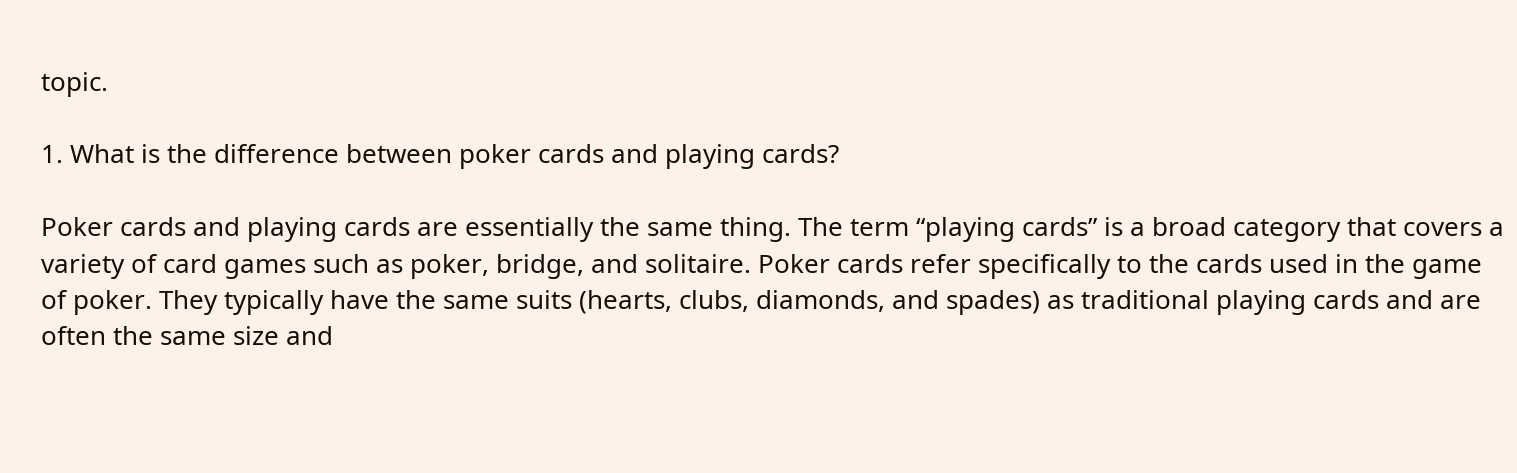topic.

1. What is the difference between poker cards and playing cards?

Poker cards and playing cards are essentially the same thing. The term “playing cards” is a broad category that covers a variety of card games such as poker, bridge, and solitaire. Poker cards refer specifically to the cards used in the game of poker. They typically have the same suits (hearts, clubs, diamonds, and spades) as traditional playing cards and are often the same size and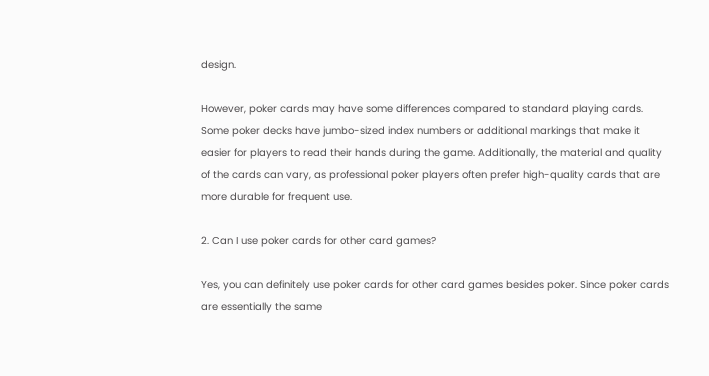design.

However, poker cards may have some differences compared to standard playing cards. Some poker decks have jumbo-sized index numbers or additional markings that make it easier for players to read their hands during the game. Additionally, the material and quality of the cards can vary, as professional poker players often prefer high-quality cards that are more durable for frequent use.

2. Can I use poker cards for other card games?

Yes, you can definitely use poker cards for other card games besides poker. Since poker cards are essentially the same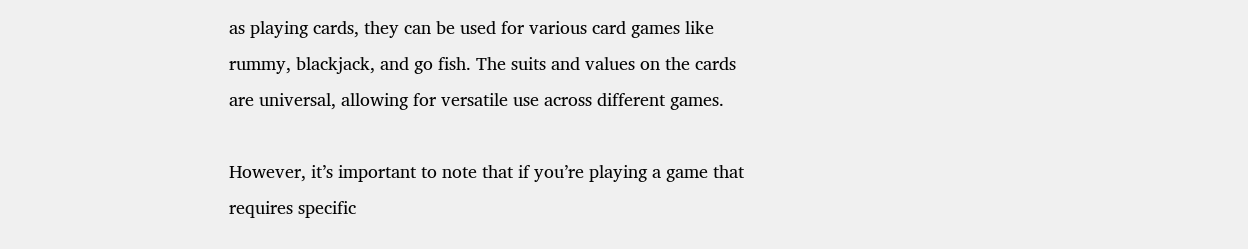as playing cards, they can be used for various card games like rummy, blackjack, and go fish. The suits and values on the cards are universal, allowing for versatile use across different games.

However, it’s important to note that if you’re playing a game that requires specific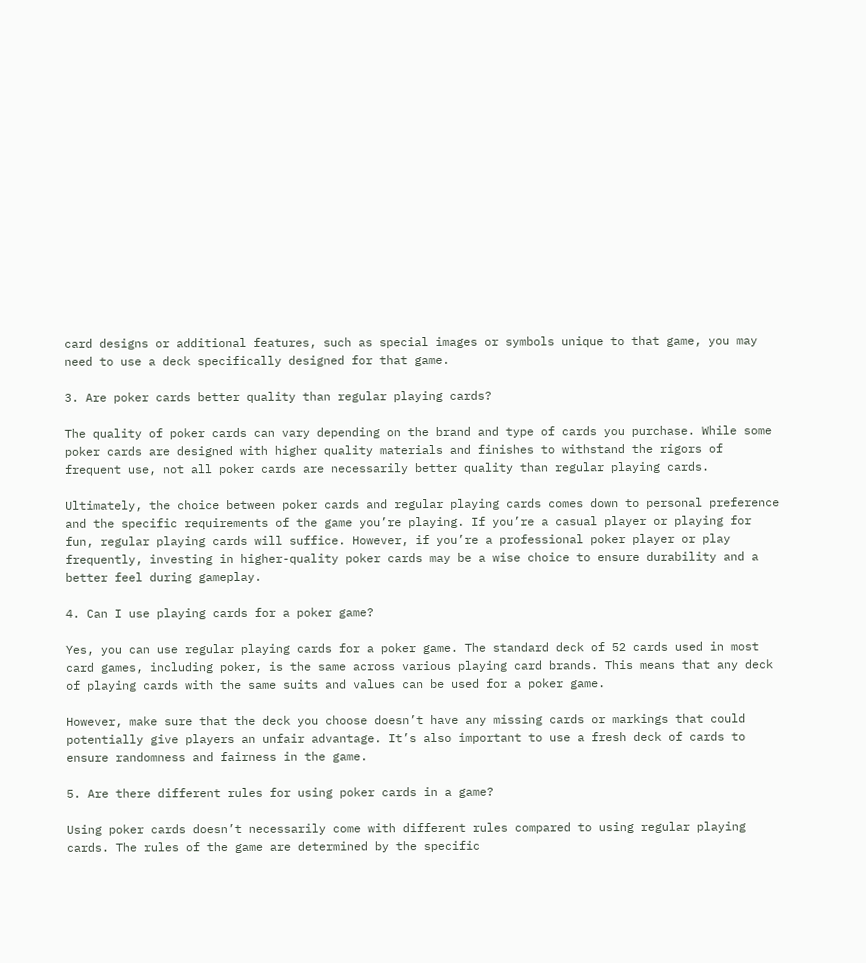card designs or additional features, such as special images or symbols unique to that game, you may need to use a deck specifically designed for that game.

3. Are poker cards better quality than regular playing cards?

The quality of poker cards can vary depending on the brand and type of cards you purchase. While some poker cards are designed with higher quality materials and finishes to withstand the rigors of frequent use, not all poker cards are necessarily better quality than regular playing cards.

Ultimately, the choice between poker cards and regular playing cards comes down to personal preference and the specific requirements of the game you’re playing. If you’re a casual player or playing for fun, regular playing cards will suffice. However, if you’re a professional poker player or play frequently, investing in higher-quality poker cards may be a wise choice to ensure durability and a better feel during gameplay.

4. Can I use playing cards for a poker game?

Yes, you can use regular playing cards for a poker game. The standard deck of 52 cards used in most card games, including poker, is the same across various playing card brands. This means that any deck of playing cards with the same suits and values can be used for a poker game.

However, make sure that the deck you choose doesn’t have any missing cards or markings that could potentially give players an unfair advantage. It’s also important to use a fresh deck of cards to ensure randomness and fairness in the game.

5. Are there different rules for using poker cards in a game?

Using poker cards doesn’t necessarily come with different rules compared to using regular playing cards. The rules of the game are determined by the specific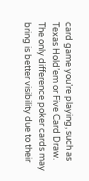card game you’re playing, such as Texas Hold’em or Five Card Draw. The only difference poker cards may bring is better visibility due to their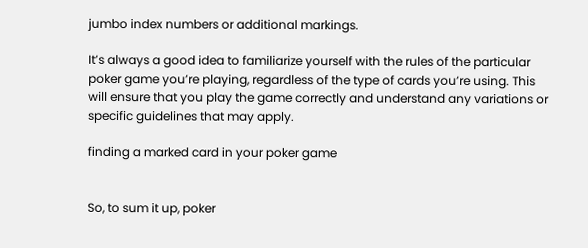jumbo index numbers or additional markings.

It’s always a good idea to familiarize yourself with the rules of the particular poker game you’re playing, regardless of the type of cards you’re using. This will ensure that you play the game correctly and understand any variations or specific guidelines that may apply.

finding a marked card in your poker game


So, to sum it up, poker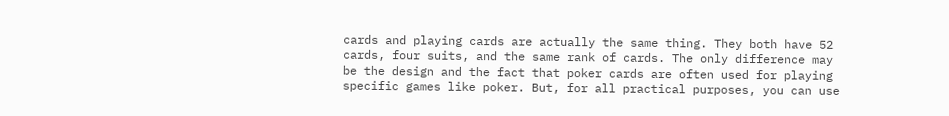cards and playing cards are actually the same thing. They both have 52 cards, four suits, and the same rank of cards. The only difference may be the design and the fact that poker cards are often used for playing specific games like poker. But, for all practical purposes, you can use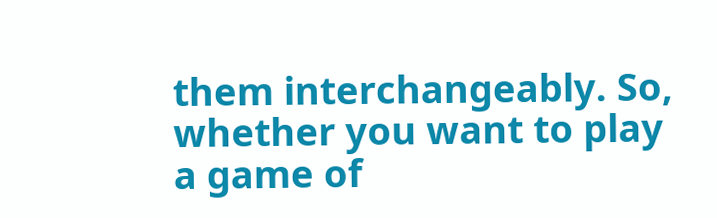them interchangeably. So, whether you want to play a game of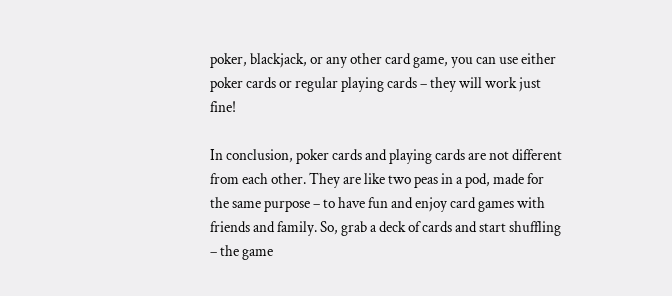poker, blackjack, or any other card game, you can use either poker cards or regular playing cards – they will work just fine!

In conclusion, poker cards and playing cards are not different from each other. They are like two peas in a pod, made for the same purpose – to have fun and enjoy card games with friends and family. So, grab a deck of cards and start shuffling – the game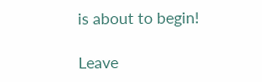is about to begin!

Leave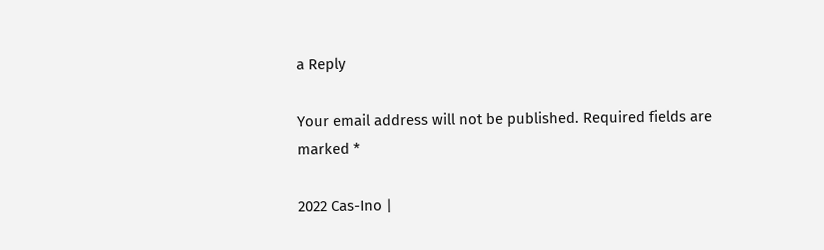a Reply

Your email address will not be published. Required fields are marked *

2022 Cas-Ino |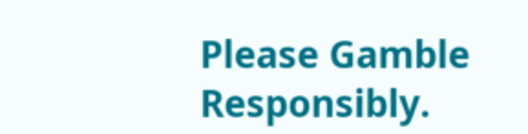Please Gamble Responsibly.